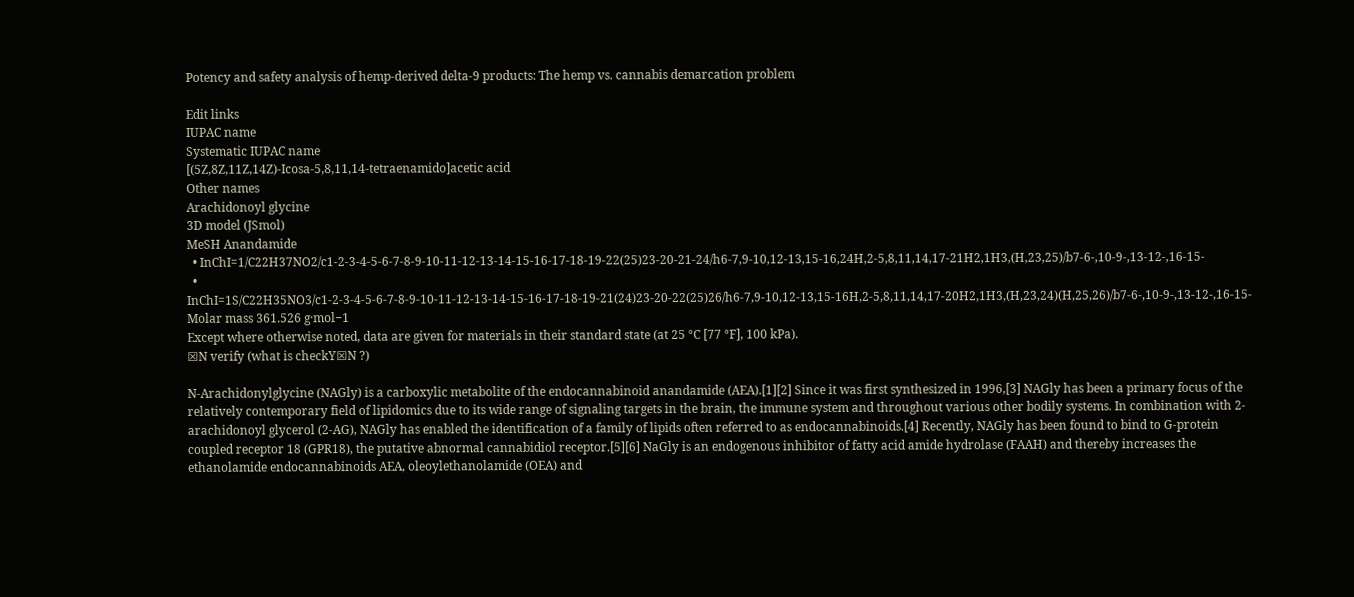Potency and safety analysis of hemp-derived delta-9 products: The hemp vs. cannabis demarcation problem

Edit links
IUPAC name
Systematic IUPAC name
[(5Z,8Z,11Z,14Z)-Icosa-5,8,11,14-tetraenamido]acetic acid
Other names
Arachidonoyl glycine
3D model (JSmol)
MeSH Anandamide
  • InChI=1/C22H37NO2/c1-2-3-4-5-6-7-8-9-10-11-12-13-14-15-16-17-18-19-22(25)23-20-21-24/h6-7,9-10,12-13,15-16,24H,2-5,8,11,14,17-21H2,1H3,(H,23,25)/b7-6-,10-9-,13-12-,16-15-
  • InChI=1S/C22H35NO3/c1-2-3-4-5-6-7-8-9-10-11-12-13-14-15-16-17-18-19-21(24)23-20-22(25)26/h6-7,9-10,12-13,15-16H,2-5,8,11,14,17-20H2,1H3,(H,23,24)(H,25,26)/b7-6-,10-9-,13-12-,16-15-
Molar mass 361.526 g·mol−1
Except where otherwise noted, data are given for materials in their standard state (at 25 °C [77 °F], 100 kPa).
☒N verify (what is checkY☒N ?)

N-Arachidonylglycine (NAGly) is a carboxylic metabolite of the endocannabinoid anandamide (AEA).[1][2] Since it was first synthesized in 1996,[3] NAGly has been a primary focus of the relatively contemporary field of lipidomics due to its wide range of signaling targets in the brain, the immune system and throughout various other bodily systems. In combination with 2‐arachidonoyl glycerol (2‐AG), NAGly has enabled the identification of a family of lipids often referred to as endocannabinoids.[4] Recently, NAGly has been found to bind to G-protein coupled receptor 18 (GPR18), the putative abnormal cannabidiol receptor.[5][6] NaGly is an endogenous inhibitor of fatty acid amide hydrolase (FAAH) and thereby increases the ethanolamide endocannabinoids AEA, oleoylethanolamide (OEA) and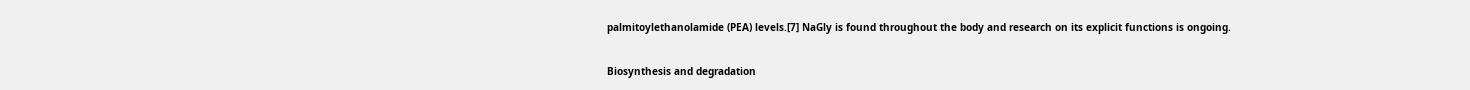palmitoylethanolamide (PEA) levels.[7] NaGly is found throughout the body and research on its explicit functions is ongoing.

Biosynthesis and degradation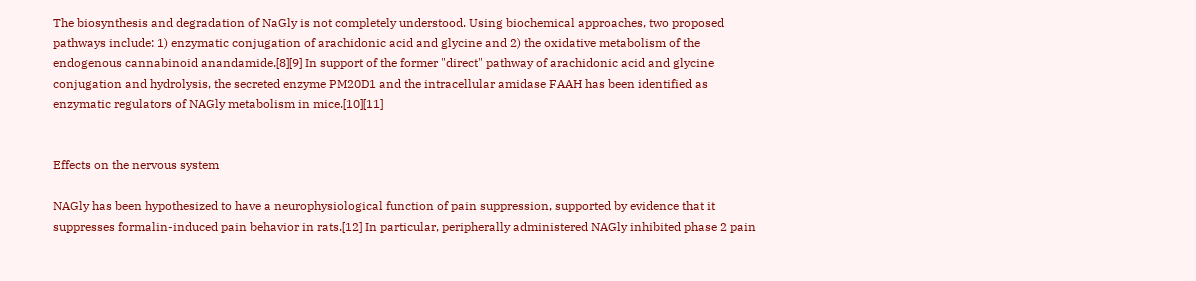The biosynthesis and degradation of NaGly is not completely understood. Using biochemical approaches, two proposed pathways include: 1) enzymatic conjugation of arachidonic acid and glycine and 2) the oxidative metabolism of the endogenous cannabinoid anandamide.[8][9] In support of the former "direct" pathway of arachidonic acid and glycine conjugation and hydrolysis, the secreted enzyme PM20D1 and the intracellular amidase FAAH has been identified as enzymatic regulators of NAGly metabolism in mice.[10][11]


Effects on the nervous system

NAGly has been hypothesized to have a neurophysiological function of pain suppression, supported by evidence that it suppresses formalin-induced pain behavior in rats.[12] In particular, peripherally administered NAGly inhibited phase 2 pain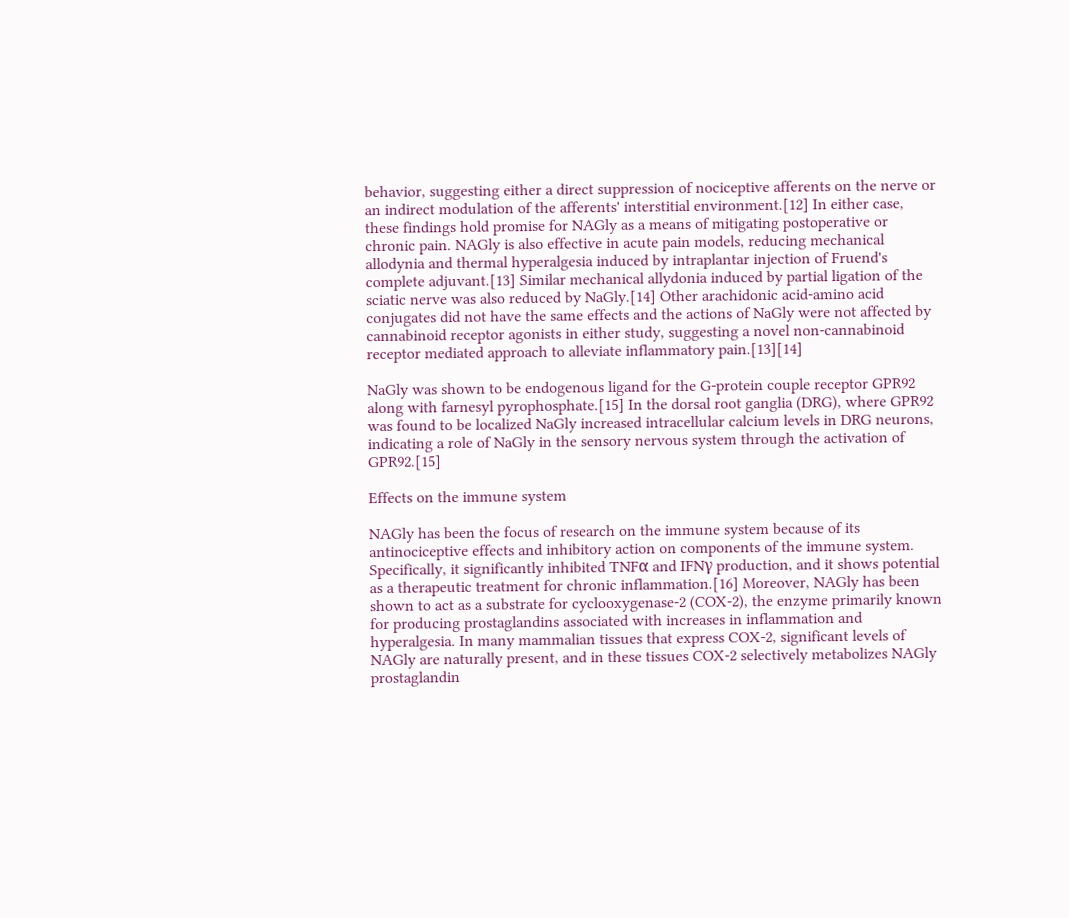behavior, suggesting either a direct suppression of nociceptive afferents on the nerve or an indirect modulation of the afferents' interstitial environment.[12] In either case, these findings hold promise for NAGly as a means of mitigating postoperative or chronic pain. NAGly is also effective in acute pain models, reducing mechanical allodynia and thermal hyperalgesia induced by intraplantar injection of Fruend's complete adjuvant.[13] Similar mechanical allydonia induced by partial ligation of the sciatic nerve was also reduced by NaGly.[14] Other arachidonic acid-amino acid conjugates did not have the same effects and the actions of NaGly were not affected by cannabinoid receptor agonists in either study, suggesting a novel non-cannabinoid receptor mediated approach to alleviate inflammatory pain.[13][14]

NaGly was shown to be endogenous ligand for the G-protein couple receptor GPR92 along with farnesyl pyrophosphate.[15] In the dorsal root ganglia (DRG), where GPR92 was found to be localized NaGly increased intracellular calcium levels in DRG neurons, indicating a role of NaGly in the sensory nervous system through the activation of GPR92.[15]

Effects on the immune system

NAGly has been the focus of research on the immune system because of its antinociceptive effects and inhibitory action on components of the immune system. Specifically, it significantly inhibited TNFα and IFNγ production, and it shows potential as a therapeutic treatment for chronic inflammation.[16] Moreover, NAGly has been shown to act as a substrate for cyclooxygenase-2 (COX-2), the enzyme primarily known for producing prostaglandins associated with increases in inflammation and hyperalgesia. In many mammalian tissues that express COX-2, significant levels of NAGly are naturally present, and in these tissues COX-2 selectively metabolizes NAGly prostaglandin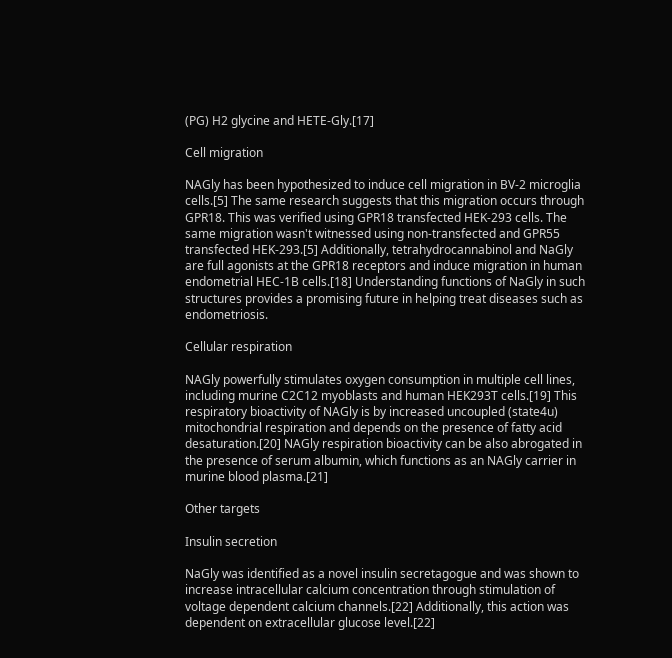(PG) H2 glycine and HETE-Gly.[17]

Cell migration

NAGly has been hypothesized to induce cell migration in BV-2 microglia cells.[5] The same research suggests that this migration occurs through GPR18. This was verified using GPR18 transfected HEK-293 cells. The same migration wasn't witnessed using non-transfected and GPR55 transfected HEK-293.[5] Additionally, tetrahydrocannabinol and NaGly are full agonists at the GPR18 receptors and induce migration in human endometrial HEC-1B cells.[18] Understanding functions of NaGly in such structures provides a promising future in helping treat diseases such as endometriosis.

Cellular respiration

NAGly powerfully stimulates oxygen consumption in multiple cell lines, including murine C2C12 myoblasts and human HEK293T cells.[19] This respiratory bioactivity of NAGly is by increased uncoupled (state4u) mitochondrial respiration and depends on the presence of fatty acid desaturation.[20] NAGly respiration bioactivity can be also abrogated in the presence of serum albumin, which functions as an NAGly carrier in murine blood plasma.[21]

Other targets

Insulin secretion

NaGly was identified as a novel insulin secretagogue and was shown to increase intracellular calcium concentration through stimulation of voltage dependent calcium channels.[22] Additionally, this action was dependent on extracellular glucose level.[22]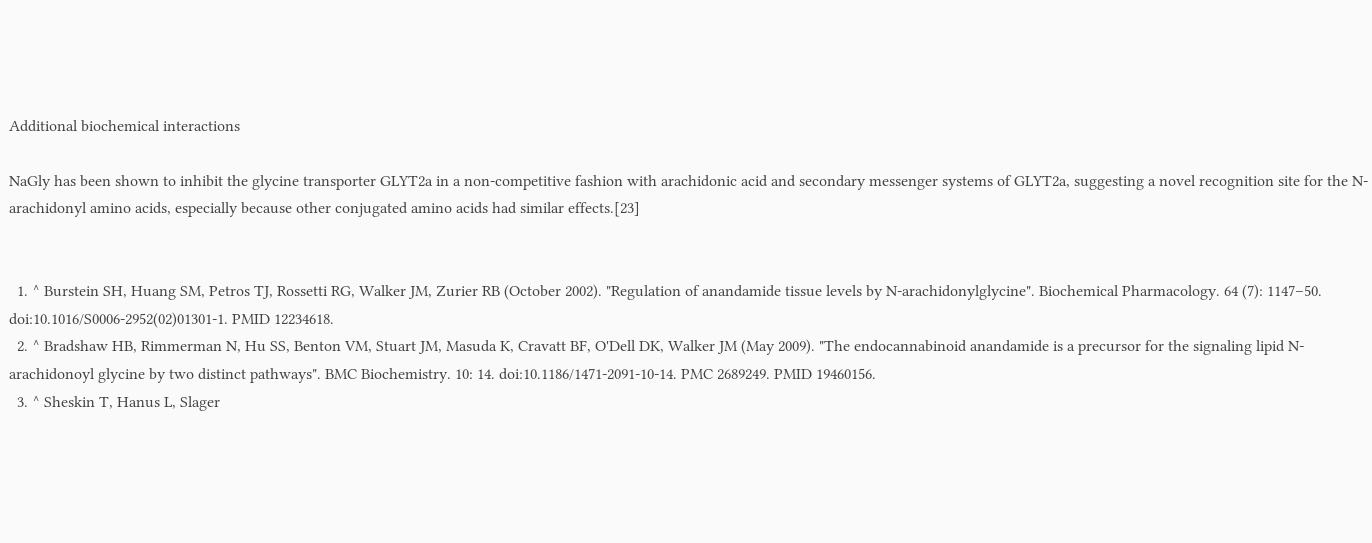Additional biochemical interactions

NaGly has been shown to inhibit the glycine transporter GLYT2a in a non-competitive fashion with arachidonic acid and secondary messenger systems of GLYT2a, suggesting a novel recognition site for the N-arachidonyl amino acids, especially because other conjugated amino acids had similar effects.[23]


  1. ^ Burstein SH, Huang SM, Petros TJ, Rossetti RG, Walker JM, Zurier RB (October 2002). "Regulation of anandamide tissue levels by N-arachidonylglycine". Biochemical Pharmacology. 64 (7): 1147–50. doi:10.1016/S0006-2952(02)01301-1. PMID 12234618.
  2. ^ Bradshaw HB, Rimmerman N, Hu SS, Benton VM, Stuart JM, Masuda K, Cravatt BF, O'Dell DK, Walker JM (May 2009). "The endocannabinoid anandamide is a precursor for the signaling lipid N-arachidonoyl glycine by two distinct pathways". BMC Biochemistry. 10: 14. doi:10.1186/1471-2091-10-14. PMC 2689249. PMID 19460156.
  3. ^ Sheskin T, Hanus L, Slager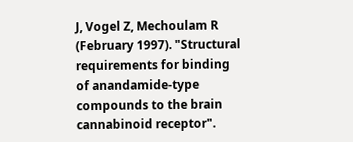J, Vogel Z, Mechoulam R (February 1997). "Structural requirements for binding of anandamide-type compounds to the brain cannabinoid receptor".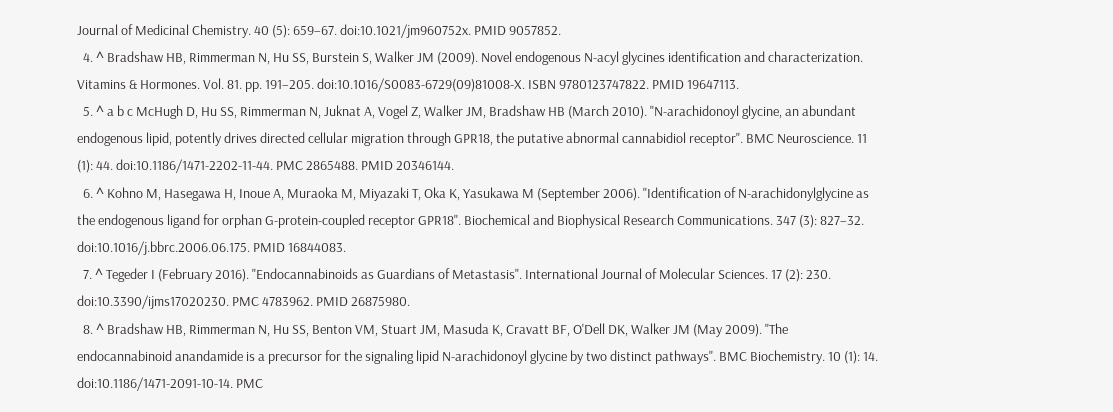Journal of Medicinal Chemistry. 40 (5): 659–67. doi:10.1021/jm960752x. PMID 9057852.
  4. ^ Bradshaw HB, Rimmerman N, Hu SS, Burstein S, Walker JM (2009). Novel endogenous N-acyl glycines identification and characterization. Vitamins & Hormones. Vol. 81. pp. 191–205. doi:10.1016/S0083-6729(09)81008-X. ISBN 9780123747822. PMID 19647113.
  5. ^ a b c McHugh D, Hu SS, Rimmerman N, Juknat A, Vogel Z, Walker JM, Bradshaw HB (March 2010). "N-arachidonoyl glycine, an abundant endogenous lipid, potently drives directed cellular migration through GPR18, the putative abnormal cannabidiol receptor". BMC Neuroscience. 11 (1): 44. doi:10.1186/1471-2202-11-44. PMC 2865488. PMID 20346144.
  6. ^ Kohno M, Hasegawa H, Inoue A, Muraoka M, Miyazaki T, Oka K, Yasukawa M (September 2006). "Identification of N-arachidonylglycine as the endogenous ligand for orphan G-protein-coupled receptor GPR18". Biochemical and Biophysical Research Communications. 347 (3): 827–32. doi:10.1016/j.bbrc.2006.06.175. PMID 16844083.
  7. ^ Tegeder I (February 2016). "Endocannabinoids as Guardians of Metastasis". International Journal of Molecular Sciences. 17 (2): 230. doi:10.3390/ijms17020230. PMC 4783962. PMID 26875980.
  8. ^ Bradshaw HB, Rimmerman N, Hu SS, Benton VM, Stuart JM, Masuda K, Cravatt BF, O'Dell DK, Walker JM (May 2009). "The endocannabinoid anandamide is a precursor for the signaling lipid N-arachidonoyl glycine by two distinct pathways". BMC Biochemistry. 10 (1): 14. doi:10.1186/1471-2091-10-14. PMC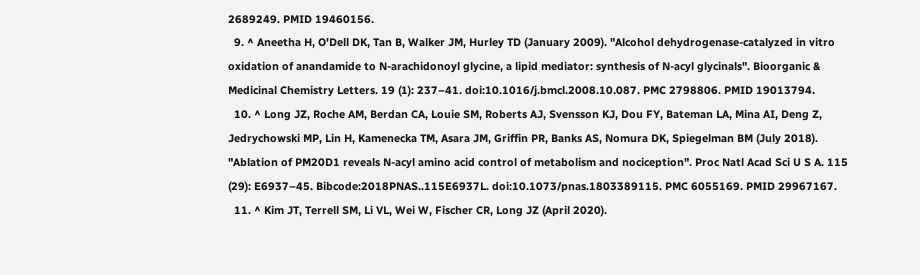2689249. PMID 19460156.
  9. ^ Aneetha H, O'Dell DK, Tan B, Walker JM, Hurley TD (January 2009). "Alcohol dehydrogenase-catalyzed in vitro oxidation of anandamide to N-arachidonoyl glycine, a lipid mediator: synthesis of N-acyl glycinals". Bioorganic & Medicinal Chemistry Letters. 19 (1): 237–41. doi:10.1016/j.bmcl.2008.10.087. PMC 2798806. PMID 19013794.
  10. ^ Long JZ, Roche AM, Berdan CA, Louie SM, Roberts AJ, Svensson KJ, Dou FY, Bateman LA, Mina AI, Deng Z, Jedrychowski MP, Lin H, Kamenecka TM, Asara JM, Griffin PR, Banks AS, Nomura DK, Spiegelman BM (July 2018). "Ablation of PM20D1 reveals N-acyl amino acid control of metabolism and nociception". Proc Natl Acad Sci U S A. 115 (29): E6937–45. Bibcode:2018PNAS..115E6937L. doi:10.1073/pnas.1803389115. PMC 6055169. PMID 29967167.
  11. ^ Kim JT, Terrell SM, Li VL, Wei W, Fischer CR, Long JZ (April 2020).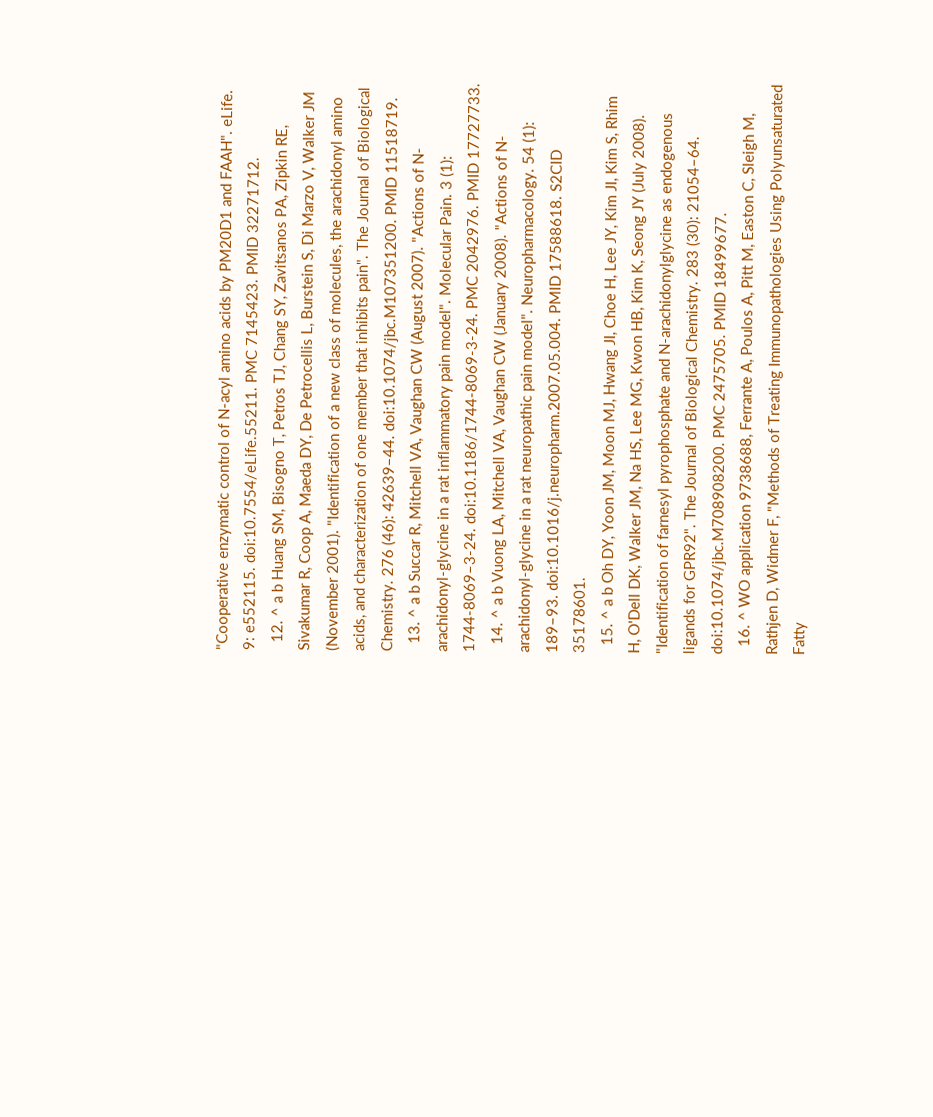"Cooperative enzymatic control of N-acyl amino acids by PM20D1 and FAAH". eLife. 9: e552115. doi:10.7554/eLife.55211. PMC 7145423. PMID 32271712.
  12. ^ a b Huang SM, Bisogno T, Petros TJ, Chang SY, Zavitsanos PA, Zipkin RE, Sivakumar R, Coop A, Maeda DY, De Petrocellis L, Burstein S, Di Marzo V, Walker JM (November 2001). "Identification of a new class of molecules, the arachidonyl amino acids, and characterization of one member that inhibits pain". The Journal of Biological Chemistry. 276 (46): 42639–44. doi:10.1074/jbc.M107351200. PMID 11518719.
  13. ^ a b Succar R, Mitchell VA, Vaughan CW (August 2007). "Actions of N-arachidonyl-glycine in a rat inflammatory pain model". Molecular Pain. 3 (1): 1744-8069–3-24. doi:10.1186/1744-8069-3-24. PMC 2042976. PMID 17727733.
  14. ^ a b Vuong LA, Mitchell VA, Vaughan CW (January 2008). "Actions of N-arachidonyl-glycine in a rat neuropathic pain model". Neuropharmacology. 54 (1): 189–93. doi:10.1016/j.neuropharm.2007.05.004. PMID 17588618. S2CID 35178601.
  15. ^ a b Oh DY, Yoon JM, Moon MJ, Hwang JI, Choe H, Lee JY, Kim JI, Kim S, Rhim H, O'Dell DK, Walker JM, Na HS, Lee MG, Kwon HB, Kim K, Seong JY (July 2008). "Identification of farnesyl pyrophosphate and N-arachidonylglycine as endogenous ligands for GPR92". The Journal of Biological Chemistry. 283 (30): 21054–64. doi:10.1074/jbc.M708908200. PMC 2475705. PMID 18499677.
  16. ^ WO application 9738688, Ferrante A, Poulos A, Pitt M, Easton C, Sleigh M, Rathjen D, Widmer F, "Methods of Treating Immunopathologies Using Polyunsaturated Fatty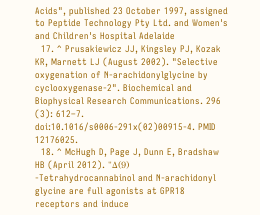Acids", published 23 October 1997, assigned to Peptide Technology Pty Ltd. and Women's and Children's Hospital Adelaide
  17. ^ Prusakiewicz JJ, Kingsley PJ, Kozak KR, Marnett LJ (August 2002). "Selective oxygenation of N-arachidonylglycine by cyclooxygenase-2". Biochemical and Biophysical Research Communications. 296 (3): 612–7. doi:10.1016/s0006-291x(02)00915-4. PMID 12176025.
  18. ^ McHugh D, Page J, Dunn E, Bradshaw HB (April 2012). "Δ(9) -Tetrahydrocannabinol and N-arachidonyl glycine are full agonists at GPR18 receptors and induce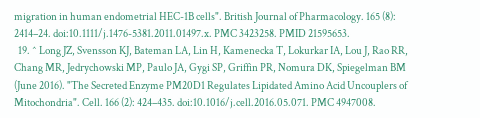migration in human endometrial HEC-1B cells". British Journal of Pharmacology. 165 (8): 2414–24. doi:10.1111/j.1476-5381.2011.01497.x. PMC 3423258. PMID 21595653.
  19. ^ Long JZ, Svensson KJ, Bateman LA, Lin H, Kamenecka T, Lokurkar IA, Lou J, Rao RR, Chang MR, Jedrychowski MP, Paulo JA, Gygi SP, Griffin PR, Nomura DK, Spiegelman BM (June 2016). "The Secreted Enzyme PM20D1 Regulates Lipidated Amino Acid Uncouplers of Mitochondria". Cell. 166 (2): 424–435. doi:10.1016/j.cell.2016.05.071. PMC 4947008.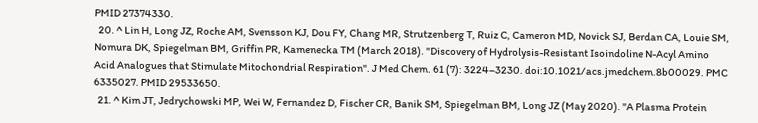PMID 27374330.
  20. ^ Lin H, Long JZ, Roche AM, Svensson KJ, Dou FY, Chang MR, Strutzenberg T, Ruiz C, Cameron MD, Novick SJ, Berdan CA, Louie SM, Nomura DK, Spiegelman BM, Griffin PR, Kamenecka TM (March 2018). "Discovery of Hydrolysis-Resistant Isoindoline N-Acyl Amino Acid Analogues that Stimulate Mitochondrial Respiration". J Med Chem. 61 (7): 3224–3230. doi:10.1021/acs.jmedchem.8b00029. PMC 6335027. PMID 29533650.
  21. ^ Kim JT, Jedrychowski MP, Wei W, Fernandez D, Fischer CR, Banik SM, Spiegelman BM, Long JZ (May 2020). "A Plasma Protein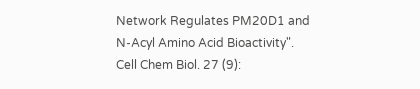Network Regulates PM20D1 and N-Acyl Amino Acid Bioactivity". Cell Chem Biol. 27 (9):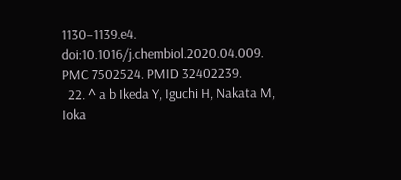1130–1139.e4. doi:10.1016/j.chembiol.2020.04.009. PMC 7502524. PMID 32402239.
  22. ^ a b Ikeda Y, Iguchi H, Nakata M, Ioka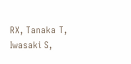RX, Tanaka T, Iwasaki S,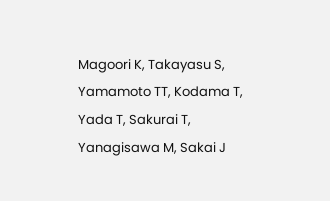Magoori K, Takayasu S, Yamamoto TT, Kodama T, Yada T, Sakurai T, Yanagisawa M, Sakai J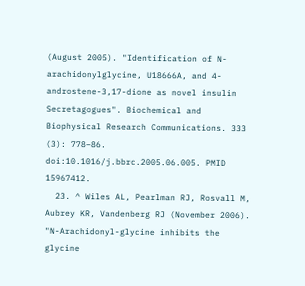(August 2005). "Identification of N-arachidonylglycine, U18666A, and 4-androstene-3,17-dione as novel insulin Secretagogues". Biochemical and Biophysical Research Communications. 333 (3): 778–86. doi:10.1016/j.bbrc.2005.06.005. PMID 15967412.
  23. ^ Wiles AL, Pearlman RJ, Rosvall M, Aubrey KR, Vandenberg RJ (November 2006). "N-Arachidonyl-glycine inhibits the glycine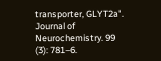transporter, GLYT2a". Journal of Neurochemistry. 99 (3): 781–6.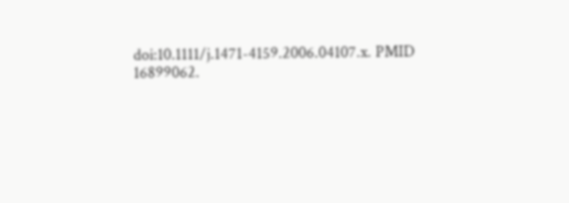doi:10.1111/j.1471-4159.2006.04107.x. PMID 16899062.